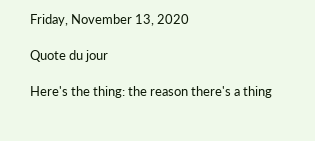Friday, November 13, 2020

Quote du jour

Here's the thing: the reason there's a thing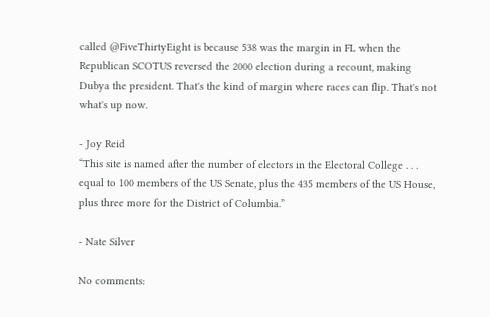called @FiveThirtyEight is because 538 was the margin in FL when the Republican SCOTUS reversed the 2000 election during a recount, making Dubya the president. That's the kind of margin where races can flip. That's not what's up now.

- Joy Reid
“This site is named after the number of electors in the Electoral College . . . equal to 100 members of the US Senate, plus the 435 members of the US House, plus three more for the District of Columbia.”

- Nate Silver

No comments: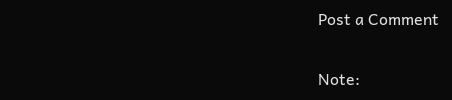Post a Comment

Note: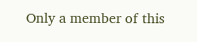Only a member of this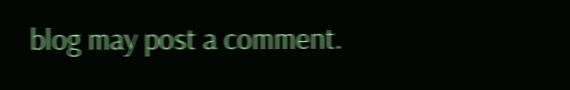blog may post a comment.